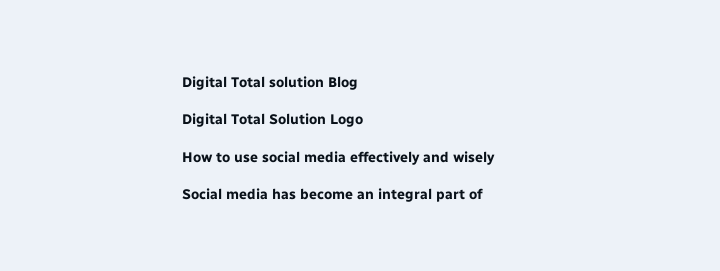Digital Total solution Blog

Digital Total Solution Logo

How to use social media effectively and wisely

Social media has become an integral part of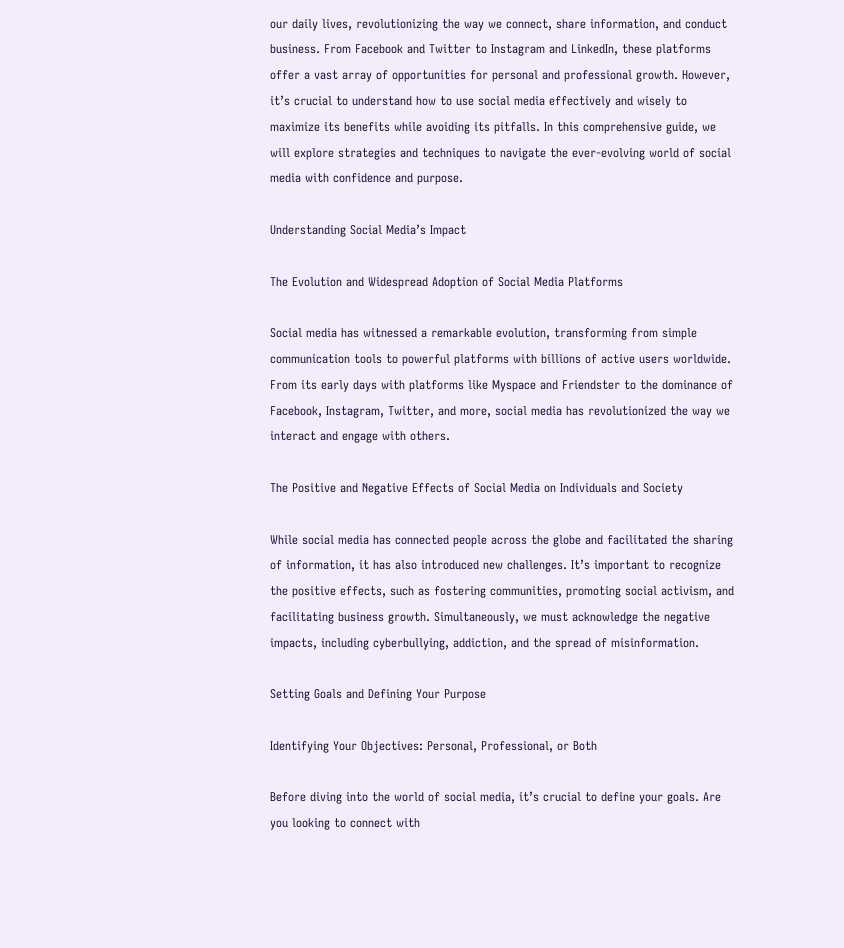our daily lives, revolutionizing the way we connect, share information, and conduct business. From Facebook and Twitter to Instagram and LinkedIn, these platforms offer a vast array of opportunities for personal and professional growth. However, it’s crucial to understand how to use social media effectively and wisely to maximize its benefits while avoiding its pitfalls. In this comprehensive guide, we will explore strategies and techniques to navigate the ever-evolving world of social media with confidence and purpose.

Understanding Social Media’s Impact

The Evolution and Widespread Adoption of Social Media Platforms

Social media has witnessed a remarkable evolution, transforming from simple communication tools to powerful platforms with billions of active users worldwide. From its early days with platforms like Myspace and Friendster to the dominance of Facebook, Instagram, Twitter, and more, social media has revolutionized the way we interact and engage with others.

The Positive and Negative Effects of Social Media on Individuals and Society

While social media has connected people across the globe and facilitated the sharing of information, it has also introduced new challenges. It’s important to recognize the positive effects, such as fostering communities, promoting social activism, and facilitating business growth. Simultaneously, we must acknowledge the negative impacts, including cyberbullying, addiction, and the spread of misinformation.

Setting Goals and Defining Your Purpose

Identifying Your Objectives: Personal, Professional, or Both

Before diving into the world of social media, it’s crucial to define your goals. Are you looking to connect with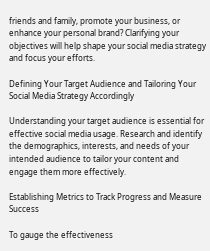friends and family, promote your business, or enhance your personal brand? Clarifying your objectives will help shape your social media strategy and focus your efforts.

Defining Your Target Audience and Tailoring Your Social Media Strategy Accordingly

Understanding your target audience is essential for effective social media usage. Research and identify the demographics, interests, and needs of your intended audience to tailor your content and engage them more effectively.

Establishing Metrics to Track Progress and Measure Success

To gauge the effectiveness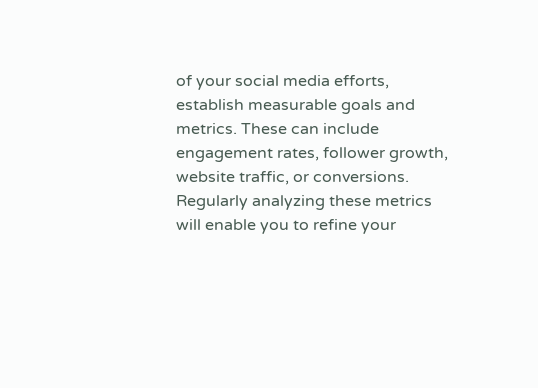of your social media efforts, establish measurable goals and metrics. These can include engagement rates, follower growth, website traffic, or conversions. Regularly analyzing these metrics will enable you to refine your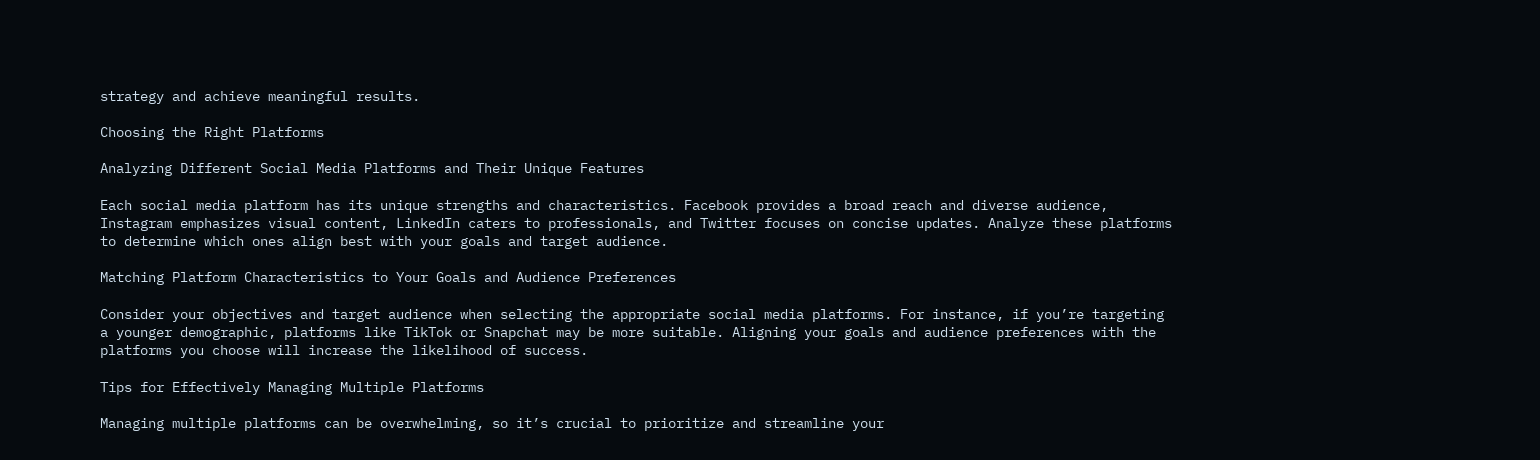strategy and achieve meaningful results.

Choosing the Right Platforms

Analyzing Different Social Media Platforms and Their Unique Features

Each social media platform has its unique strengths and characteristics. Facebook provides a broad reach and diverse audience, Instagram emphasizes visual content, LinkedIn caters to professionals, and Twitter focuses on concise updates. Analyze these platforms to determine which ones align best with your goals and target audience.

Matching Platform Characteristics to Your Goals and Audience Preferences

Consider your objectives and target audience when selecting the appropriate social media platforms. For instance, if you’re targeting a younger demographic, platforms like TikTok or Snapchat may be more suitable. Aligning your goals and audience preferences with the platforms you choose will increase the likelihood of success.

Tips for Effectively Managing Multiple Platforms

Managing multiple platforms can be overwhelming, so it’s crucial to prioritize and streamline your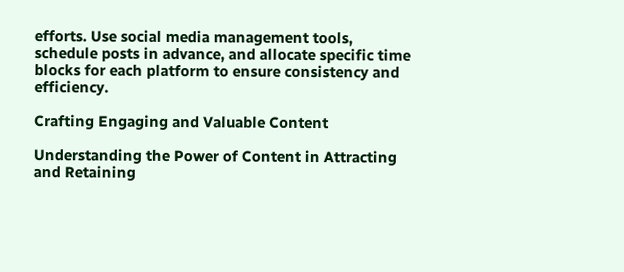efforts. Use social media management tools, schedule posts in advance, and allocate specific time blocks for each platform to ensure consistency and efficiency.

Crafting Engaging and Valuable Content

Understanding the Power of Content in Attracting and Retaining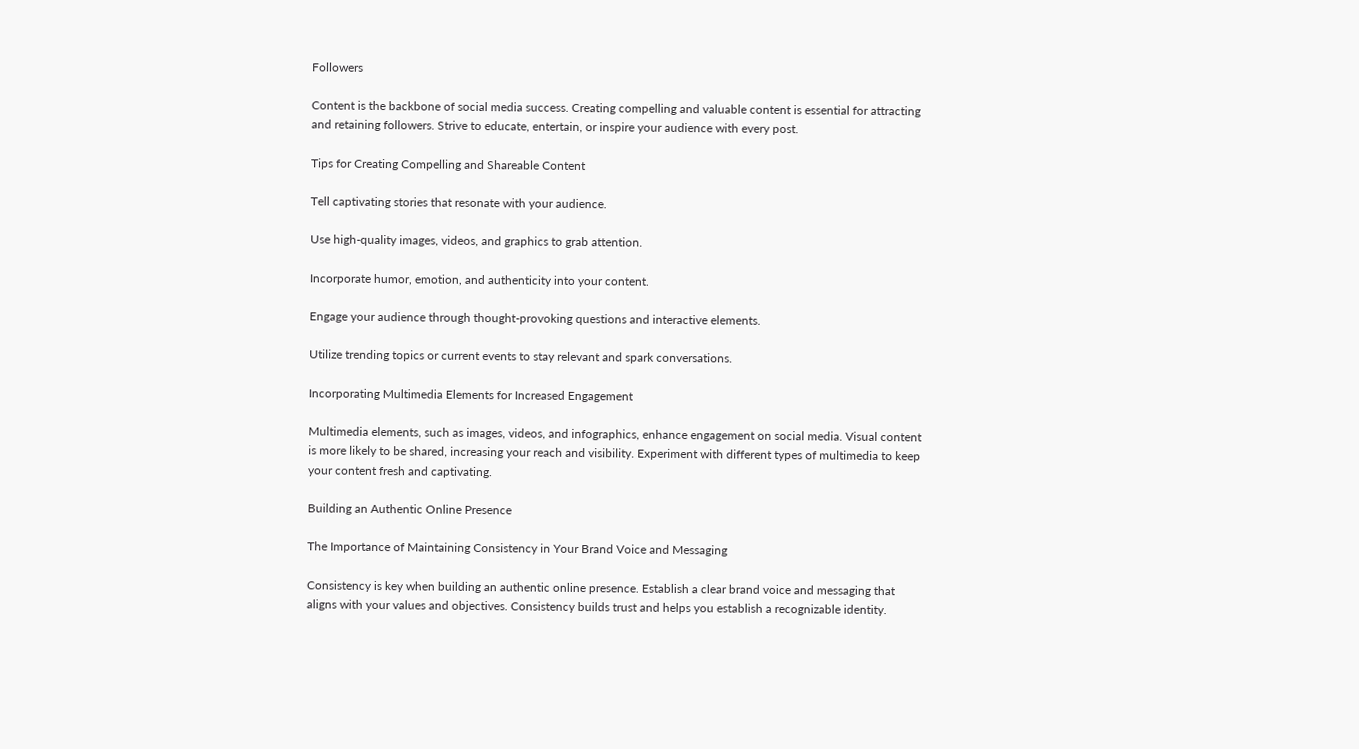Followers

Content is the backbone of social media success. Creating compelling and valuable content is essential for attracting and retaining followers. Strive to educate, entertain, or inspire your audience with every post.

Tips for Creating Compelling and Shareable Content

Tell captivating stories that resonate with your audience.

Use high-quality images, videos, and graphics to grab attention.

Incorporate humor, emotion, and authenticity into your content.

Engage your audience through thought-provoking questions and interactive elements.

Utilize trending topics or current events to stay relevant and spark conversations.

Incorporating Multimedia Elements for Increased Engagement

Multimedia elements, such as images, videos, and infographics, enhance engagement on social media. Visual content is more likely to be shared, increasing your reach and visibility. Experiment with different types of multimedia to keep your content fresh and captivating.

Building an Authentic Online Presence

The Importance of Maintaining Consistency in Your Brand Voice and Messaging

Consistency is key when building an authentic online presence. Establish a clear brand voice and messaging that aligns with your values and objectives. Consistency builds trust and helps you establish a recognizable identity.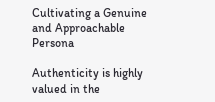Cultivating a Genuine and Approachable Persona

Authenticity is highly valued in the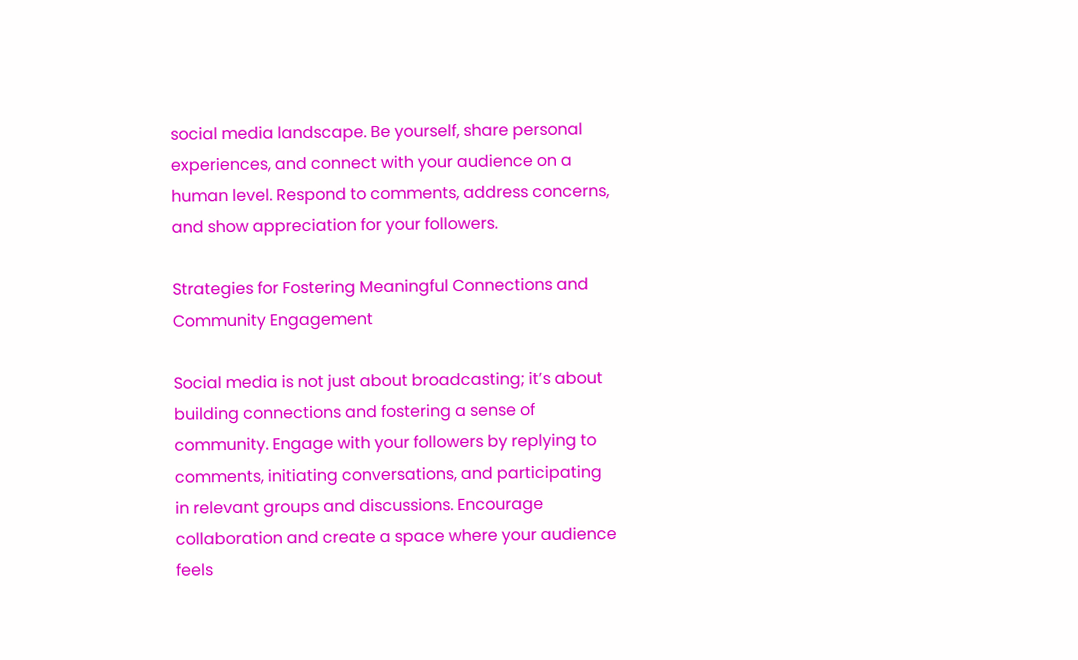social media landscape. Be yourself, share personal experiences, and connect with your audience on a human level. Respond to comments, address concerns, and show appreciation for your followers.

Strategies for Fostering Meaningful Connections and Community Engagement

Social media is not just about broadcasting; it’s about building connections and fostering a sense of community. Engage with your followers by replying to comments, initiating conversations, and participating in relevant groups and discussions. Encourage collaboration and create a space where your audience feels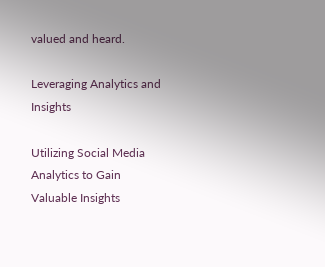valued and heard.

Leveraging Analytics and Insights

Utilizing Social Media Analytics to Gain Valuable Insights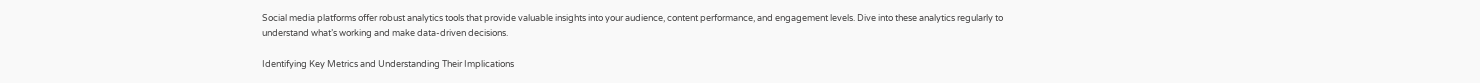Social media platforms offer robust analytics tools that provide valuable insights into your audience, content performance, and engagement levels. Dive into these analytics regularly to understand what’s working and make data-driven decisions.

Identifying Key Metrics and Understanding Their Implications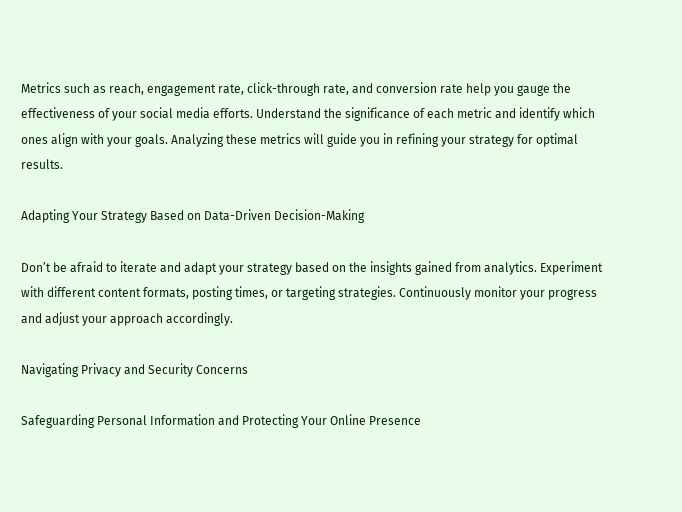Metrics such as reach, engagement rate, click-through rate, and conversion rate help you gauge the effectiveness of your social media efforts. Understand the significance of each metric and identify which ones align with your goals. Analyzing these metrics will guide you in refining your strategy for optimal results.

Adapting Your Strategy Based on Data-Driven Decision-Making

Don’t be afraid to iterate and adapt your strategy based on the insights gained from analytics. Experiment with different content formats, posting times, or targeting strategies. Continuously monitor your progress and adjust your approach accordingly.

Navigating Privacy and Security Concerns

Safeguarding Personal Information and Protecting Your Online Presence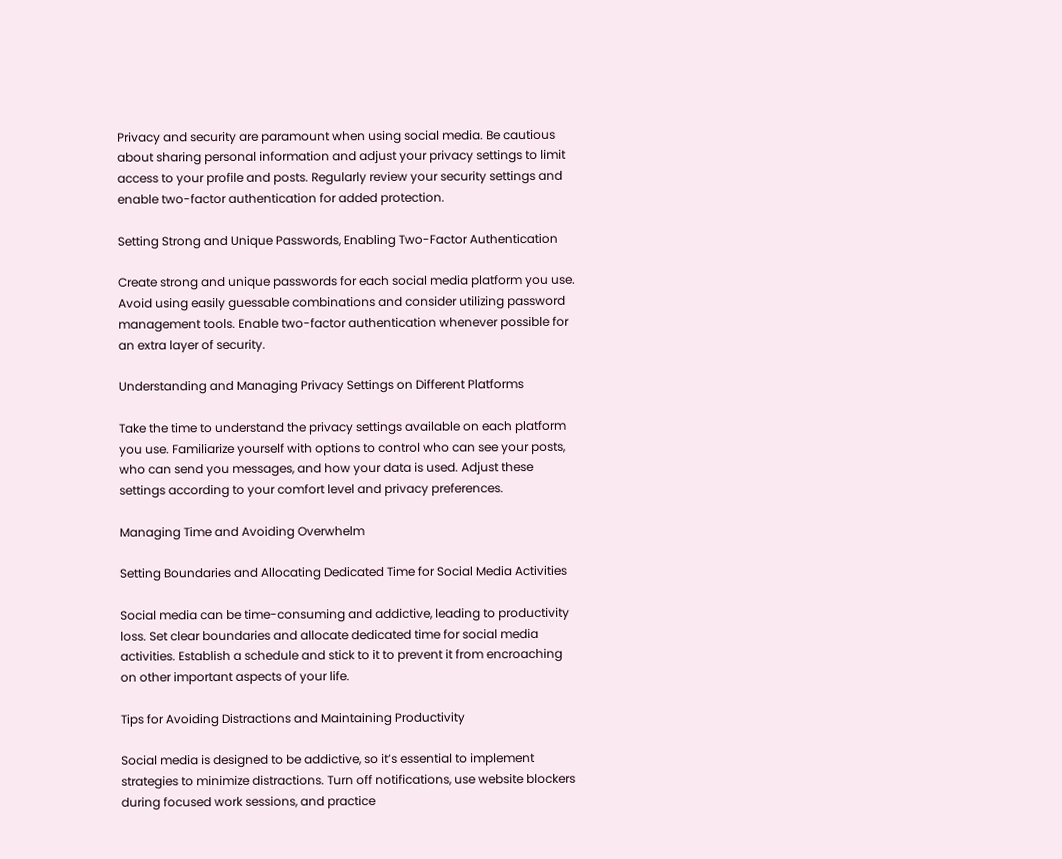Privacy and security are paramount when using social media. Be cautious about sharing personal information and adjust your privacy settings to limit access to your profile and posts. Regularly review your security settings and enable two-factor authentication for added protection.

Setting Strong and Unique Passwords, Enabling Two-Factor Authentication

Create strong and unique passwords for each social media platform you use. Avoid using easily guessable combinations and consider utilizing password management tools. Enable two-factor authentication whenever possible for an extra layer of security.

Understanding and Managing Privacy Settings on Different Platforms

Take the time to understand the privacy settings available on each platform you use. Familiarize yourself with options to control who can see your posts, who can send you messages, and how your data is used. Adjust these settings according to your comfort level and privacy preferences.

Managing Time and Avoiding Overwhelm

Setting Boundaries and Allocating Dedicated Time for Social Media Activities

Social media can be time-consuming and addictive, leading to productivity loss. Set clear boundaries and allocate dedicated time for social media activities. Establish a schedule and stick to it to prevent it from encroaching on other important aspects of your life.

Tips for Avoiding Distractions and Maintaining Productivity

Social media is designed to be addictive, so it’s essential to implement strategies to minimize distractions. Turn off notifications, use website blockers during focused work sessions, and practice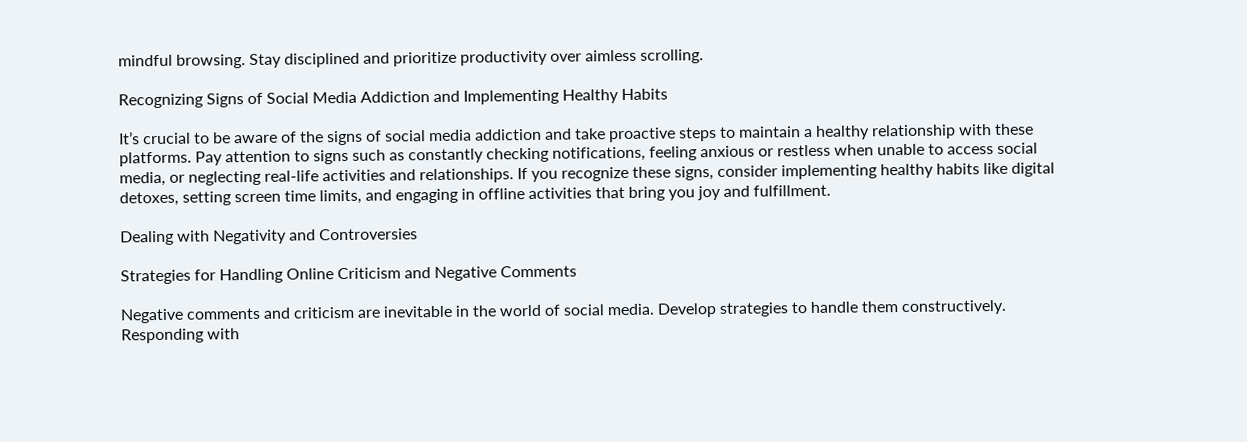mindful browsing. Stay disciplined and prioritize productivity over aimless scrolling.

Recognizing Signs of Social Media Addiction and Implementing Healthy Habits

It’s crucial to be aware of the signs of social media addiction and take proactive steps to maintain a healthy relationship with these platforms. Pay attention to signs such as constantly checking notifications, feeling anxious or restless when unable to access social media, or neglecting real-life activities and relationships. If you recognize these signs, consider implementing healthy habits like digital detoxes, setting screen time limits, and engaging in offline activities that bring you joy and fulfillment.

Dealing with Negativity and Controversies

Strategies for Handling Online Criticism and Negative Comments

Negative comments and criticism are inevitable in the world of social media. Develop strategies to handle them constructively. Responding with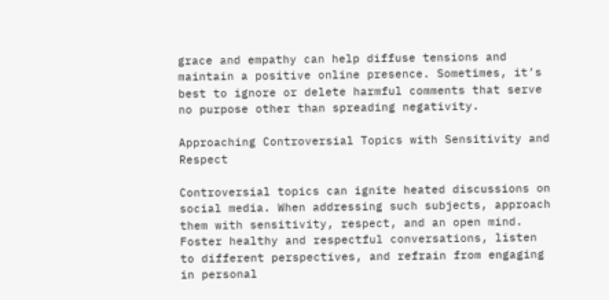grace and empathy can help diffuse tensions and maintain a positive online presence. Sometimes, it’s best to ignore or delete harmful comments that serve no purpose other than spreading negativity.

Approaching Controversial Topics with Sensitivity and Respect

Controversial topics can ignite heated discussions on social media. When addressing such subjects, approach them with sensitivity, respect, and an open mind. Foster healthy and respectful conversations, listen to different perspectives, and refrain from engaging in personal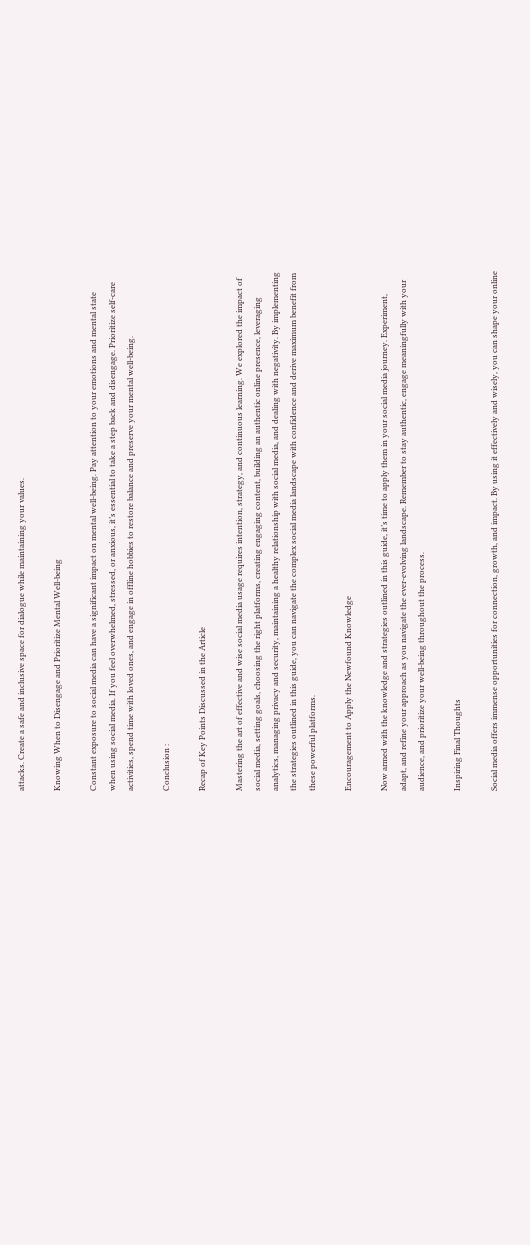attacks. Create a safe and inclusive space for dialogue while maintaining your values.

Knowing When to Disengage and Prioritize Mental Well-being

Constant exposure to social media can have a significant impact on mental well-being. Pay attention to your emotions and mental state when using social media. If you feel overwhelmed, stressed, or anxious, it’s essential to take a step back and disengage. Prioritize self-care activities, spend time with loved ones, and engage in offline hobbies to restore balance and preserve your mental well-being.

Conclusion :

Recap of Key Points Discussed in the Article

Mastering the art of effective and wise social media usage requires intention, strategy, and continuous learning. We explored the impact of social media, setting goals, choosing the right platforms, creating engaging content, building an authentic online presence, leveraging analytics, managing privacy and security, maintaining a healthy relationship with social media, and dealing with negativity. By implementing the strategies outlined in this guide, you can navigate the complex social media landscape with confidence and derive maximum benefit from these powerful platforms.

Encouragement to Apply the Newfound Knowledge

Now armed with the knowledge and strategies outlined in this guide, it’s time to apply them in your social media journey. Experiment, adapt, and refine your approach as you navigate the ever-evolving landscape. Remember to stay authentic, engage meaningfully with your audience, and prioritize your well-being throughout the process.

Inspiring Final Thoughts

Social media offers immense opportunities for connection, growth, and impact. By using it effectively and wisely, you can shape your online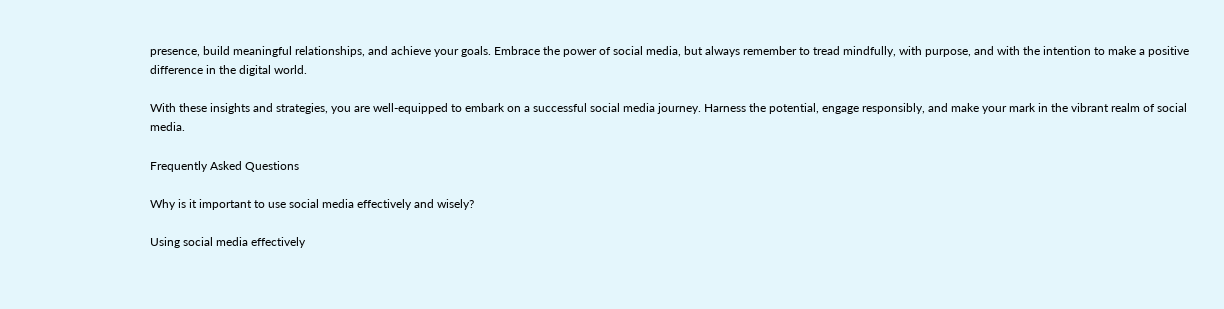presence, build meaningful relationships, and achieve your goals. Embrace the power of social media, but always remember to tread mindfully, with purpose, and with the intention to make a positive difference in the digital world.

With these insights and strategies, you are well-equipped to embark on a successful social media journey. Harness the potential, engage responsibly, and make your mark in the vibrant realm of social media.

Frequently Asked Questions

Why is it important to use social media effectively and wisely?

Using social media effectively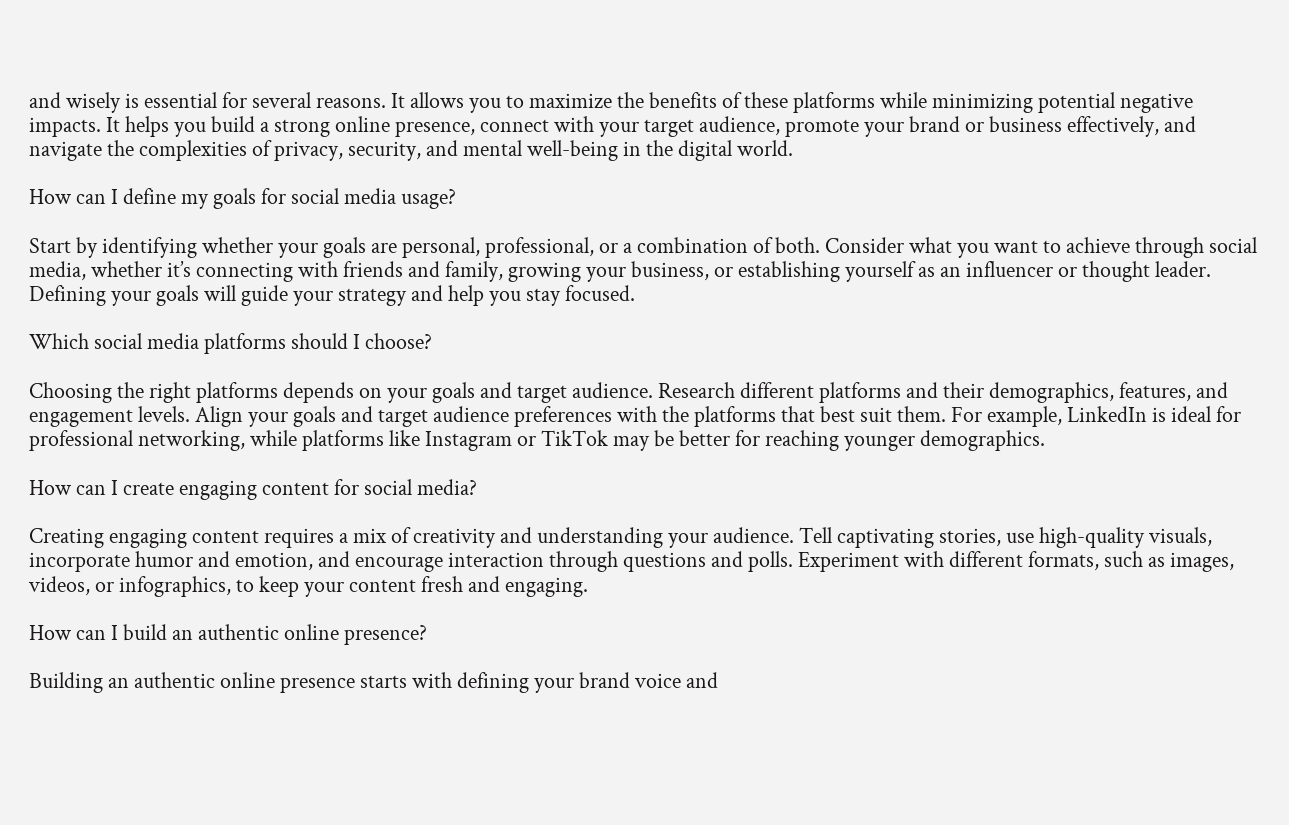and wisely is essential for several reasons. It allows you to maximize the benefits of these platforms while minimizing potential negative impacts. It helps you build a strong online presence, connect with your target audience, promote your brand or business effectively, and navigate the complexities of privacy, security, and mental well-being in the digital world.

How can I define my goals for social media usage?

Start by identifying whether your goals are personal, professional, or a combination of both. Consider what you want to achieve through social media, whether it’s connecting with friends and family, growing your business, or establishing yourself as an influencer or thought leader. Defining your goals will guide your strategy and help you stay focused.

Which social media platforms should I choose?

Choosing the right platforms depends on your goals and target audience. Research different platforms and their demographics, features, and engagement levels. Align your goals and target audience preferences with the platforms that best suit them. For example, LinkedIn is ideal for professional networking, while platforms like Instagram or TikTok may be better for reaching younger demographics.

How can I create engaging content for social media?

Creating engaging content requires a mix of creativity and understanding your audience. Tell captivating stories, use high-quality visuals, incorporate humor and emotion, and encourage interaction through questions and polls. Experiment with different formats, such as images, videos, or infographics, to keep your content fresh and engaging.

How can I build an authentic online presence?

Building an authentic online presence starts with defining your brand voice and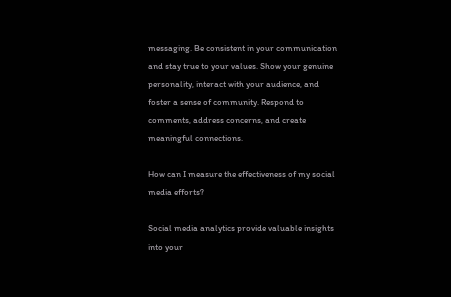messaging. Be consistent in your communication and stay true to your values. Show your genuine personality, interact with your audience, and foster a sense of community. Respond to comments, address concerns, and create meaningful connections.

How can I measure the effectiveness of my social media efforts?

Social media analytics provide valuable insights into your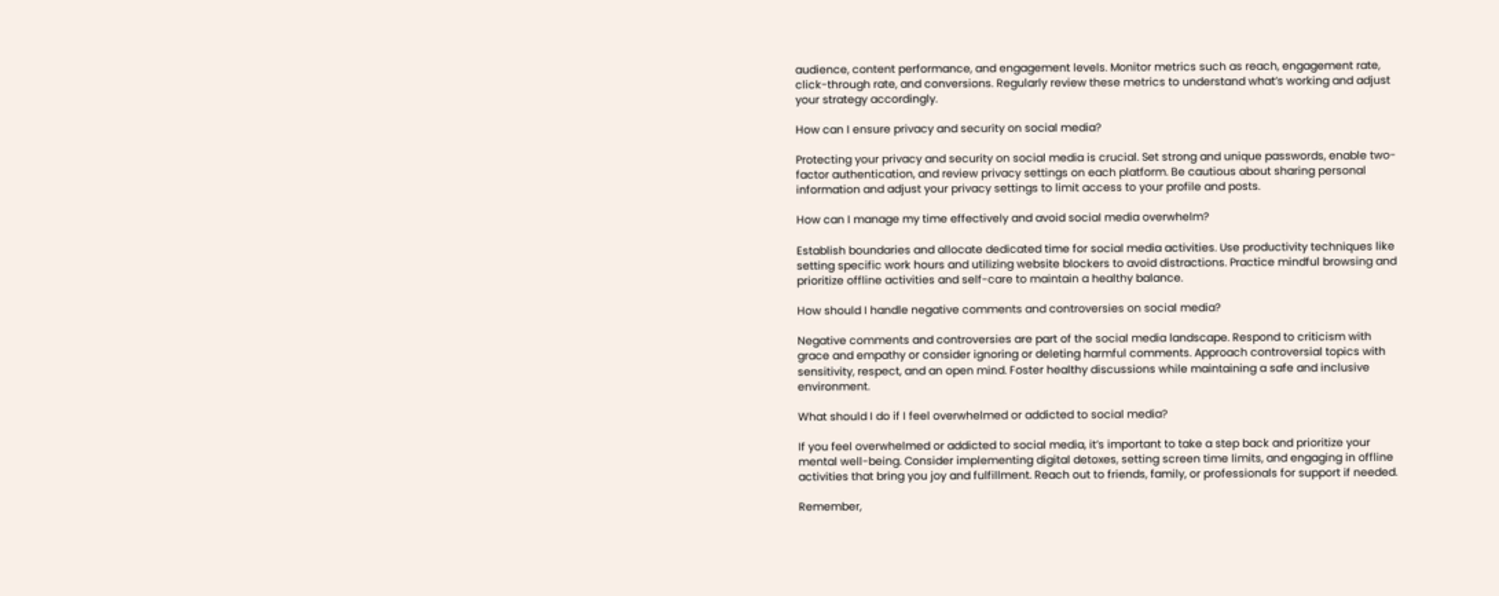audience, content performance, and engagement levels. Monitor metrics such as reach, engagement rate, click-through rate, and conversions. Regularly review these metrics to understand what’s working and adjust your strategy accordingly.

How can I ensure privacy and security on social media?

Protecting your privacy and security on social media is crucial. Set strong and unique passwords, enable two-factor authentication, and review privacy settings on each platform. Be cautious about sharing personal information and adjust your privacy settings to limit access to your profile and posts.

How can I manage my time effectively and avoid social media overwhelm?

Establish boundaries and allocate dedicated time for social media activities. Use productivity techniques like setting specific work hours and utilizing website blockers to avoid distractions. Practice mindful browsing and prioritize offline activities and self-care to maintain a healthy balance.

How should I handle negative comments and controversies on social media?

Negative comments and controversies are part of the social media landscape. Respond to criticism with grace and empathy or consider ignoring or deleting harmful comments. Approach controversial topics with sensitivity, respect, and an open mind. Foster healthy discussions while maintaining a safe and inclusive environment.

What should I do if I feel overwhelmed or addicted to social media?

If you feel overwhelmed or addicted to social media, it’s important to take a step back and prioritize your mental well-being. Consider implementing digital detoxes, setting screen time limits, and engaging in offline activities that bring you joy and fulfillment. Reach out to friends, family, or professionals for support if needed.

Remember,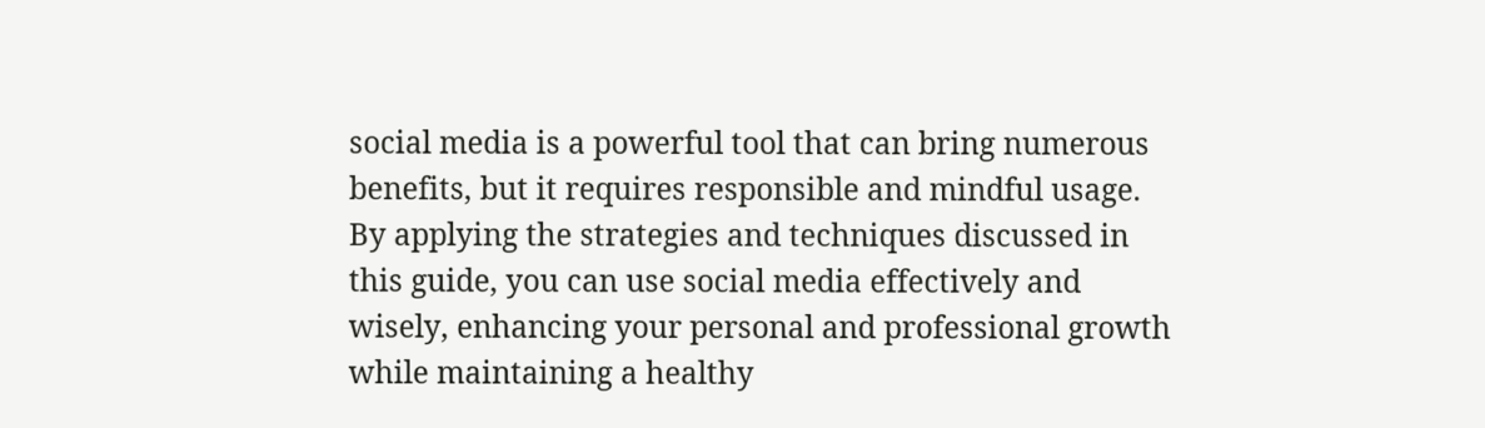social media is a powerful tool that can bring numerous benefits, but it requires responsible and mindful usage. By applying the strategies and techniques discussed in this guide, you can use social media effectively and wisely, enhancing your personal and professional growth while maintaining a healthy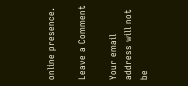online presence.

Leave a Comment

Your email address will not be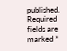published. Required fields are marked *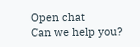Open chat
Can we help you?